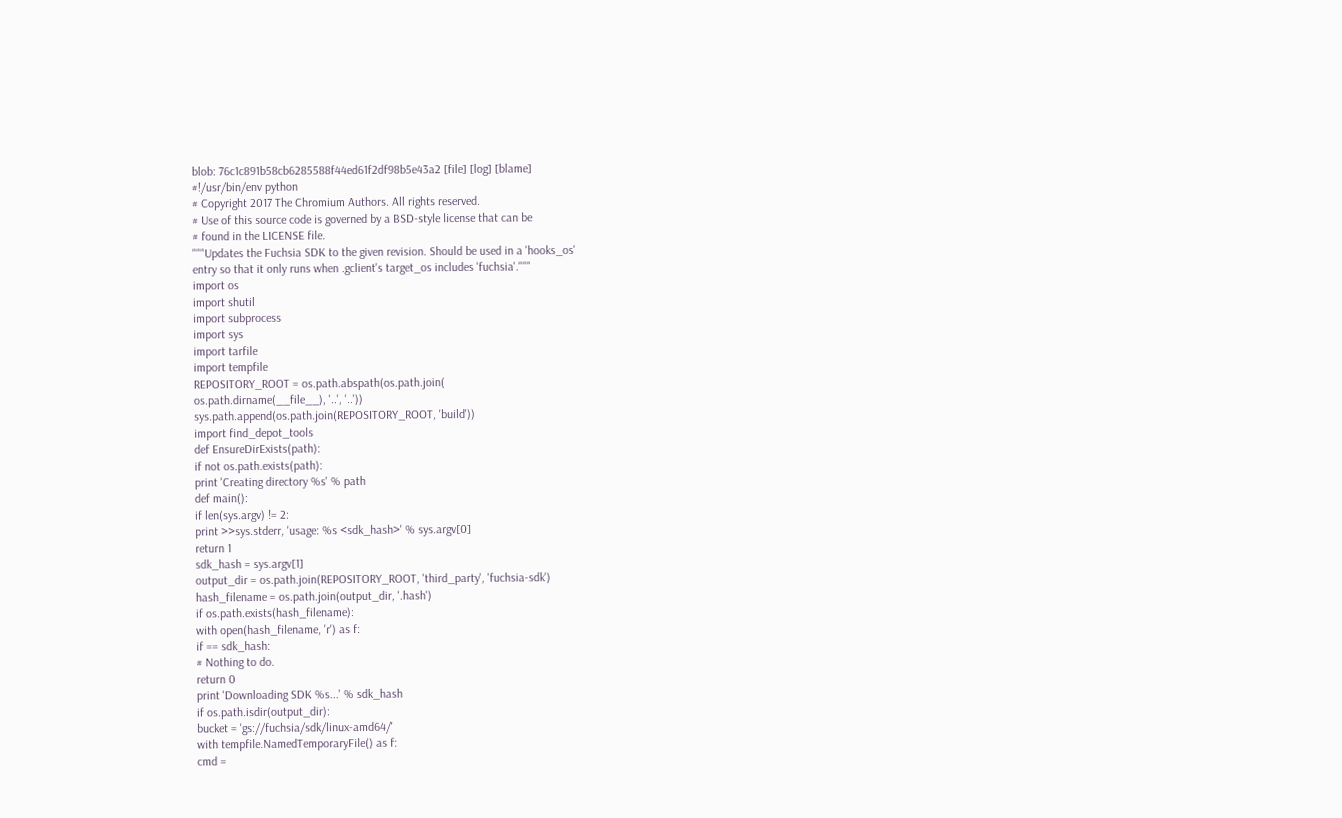blob: 76c1c891b58cb6285588f44ed61f2df98b5e43a2 [file] [log] [blame]
#!/usr/bin/env python
# Copyright 2017 The Chromium Authors. All rights reserved.
# Use of this source code is governed by a BSD-style license that can be
# found in the LICENSE file.
"""Updates the Fuchsia SDK to the given revision. Should be used in a 'hooks_os'
entry so that it only runs when .gclient's target_os includes 'fuchsia'."""
import os
import shutil
import subprocess
import sys
import tarfile
import tempfile
REPOSITORY_ROOT = os.path.abspath(os.path.join(
os.path.dirname(__file__), '..', '..'))
sys.path.append(os.path.join(REPOSITORY_ROOT, 'build'))
import find_depot_tools
def EnsureDirExists(path):
if not os.path.exists(path):
print 'Creating directory %s' % path
def main():
if len(sys.argv) != 2:
print >>sys.stderr, 'usage: %s <sdk_hash>' % sys.argv[0]
return 1
sdk_hash = sys.argv[1]
output_dir = os.path.join(REPOSITORY_ROOT, 'third_party', 'fuchsia-sdk')
hash_filename = os.path.join(output_dir, '.hash')
if os.path.exists(hash_filename):
with open(hash_filename, 'r') as f:
if == sdk_hash:
# Nothing to do.
return 0
print 'Downloading SDK %s...' % sdk_hash
if os.path.isdir(output_dir):
bucket = 'gs://fuchsia/sdk/linux-amd64/'
with tempfile.NamedTemporaryFile() as f:
cmd =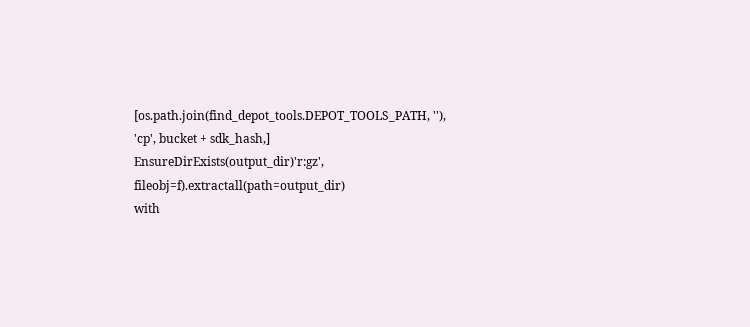[os.path.join(find_depot_tools.DEPOT_TOOLS_PATH, ''),
'cp', bucket + sdk_hash,]
EnsureDirExists(output_dir)'r:gz', fileobj=f).extractall(path=output_dir)
with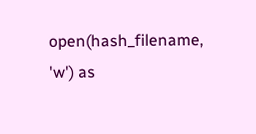open(hash_filename, 'w') as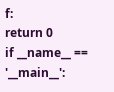f:
return 0
if __name__ == '__main__':